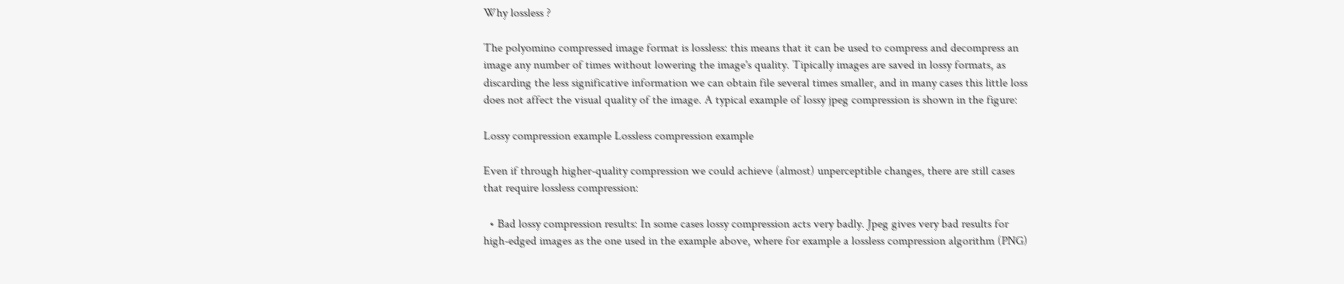Why lossless ?

The polyomino compressed image format is lossless: this means that it can be used to compress and decompress an image any number of times without lowering the image's quality. Tipically images are saved in lossy formats, as discarding the less significative information we can obtain file several times smaller, and in many cases this little loss does not affect the visual quality of the image. A typical example of lossy jpeg compression is shown in the figure:

Lossy compression example Lossless compression example

Even if through higher-quality compression we could achieve (almost) unperceptible changes, there are still cases that require lossless compression:

  • Bad lossy compression results: In some cases lossy compression acts very badly. Jpeg gives very bad results for high-edged images as the one used in the example above, where for example a lossless compression algorithm (PNG)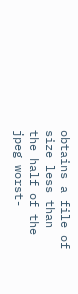obtains a file of size less than the half of the jpeg worst-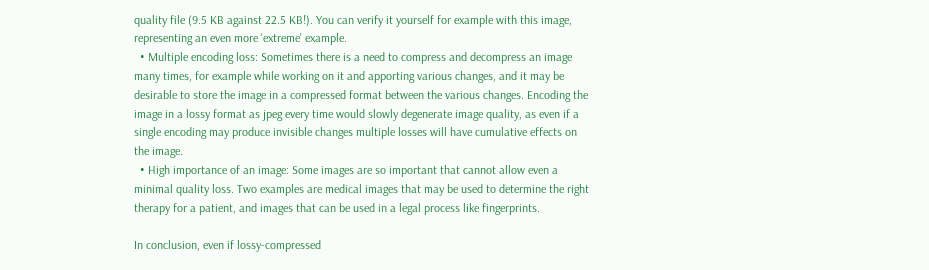quality file (9.5 KB against 22.5 KB!). You can verify it yourself for example with this image, representing an even more 'extreme' example.
  • Multiple encoding loss: Sometimes there is a need to compress and decompress an image many times, for example while working on it and apporting various changes, and it may be desirable to store the image in a compressed format between the various changes. Encoding the image in a lossy format as jpeg every time would slowly degenerate image quality, as even if a single encoding may produce invisible changes multiple losses will have cumulative effects on the image.
  • High importance of an image: Some images are so important that cannot allow even a minimal quality loss. Two examples are medical images that may be used to determine the right therapy for a patient, and images that can be used in a legal process like fingerprints.

In conclusion, even if lossy-compressed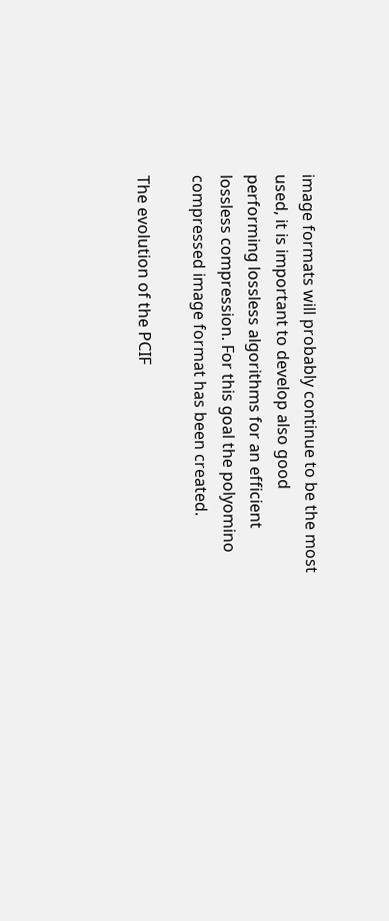image formats will probably continue to be the most used, it is important to develop also good performing lossless algorithms for an efficient lossless compression. For this goal the polyomino compressed image format has been created.

The evolution of the PCIF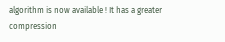algorithm is now available ! It has a greater compression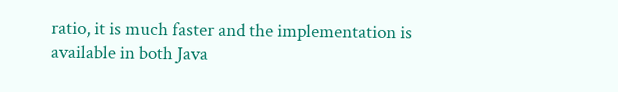ratio, it is much faster and the implementation is available in both Java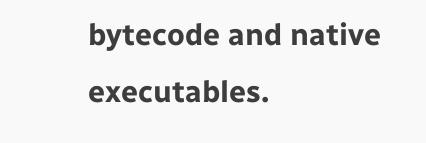bytecode and native executables.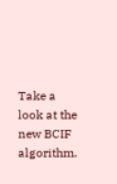Take a look at the new BCIF algorithm.